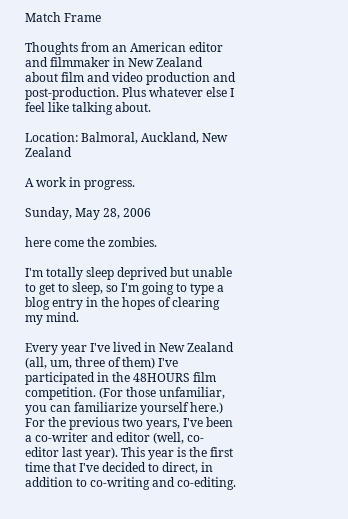Match Frame

Thoughts from an American editor and filmmaker in New Zealand about film and video production and post-production. Plus whatever else I feel like talking about.

Location: Balmoral, Auckland, New Zealand

A work in progress.

Sunday, May 28, 2006

here come the zombies.

I'm totally sleep deprived but unable to get to sleep, so I'm going to type a blog entry in the hopes of clearing my mind.

Every year I've lived in New Zealand (all, um, three of them) I've participated in the 48HOURS film competition. (For those unfamiliar, you can familiarize yourself here.) For the previous two years, I've been a co-writer and editor (well, co-editor last year). This year is the first time that I've decided to direct, in addition to co-writing and co-editing.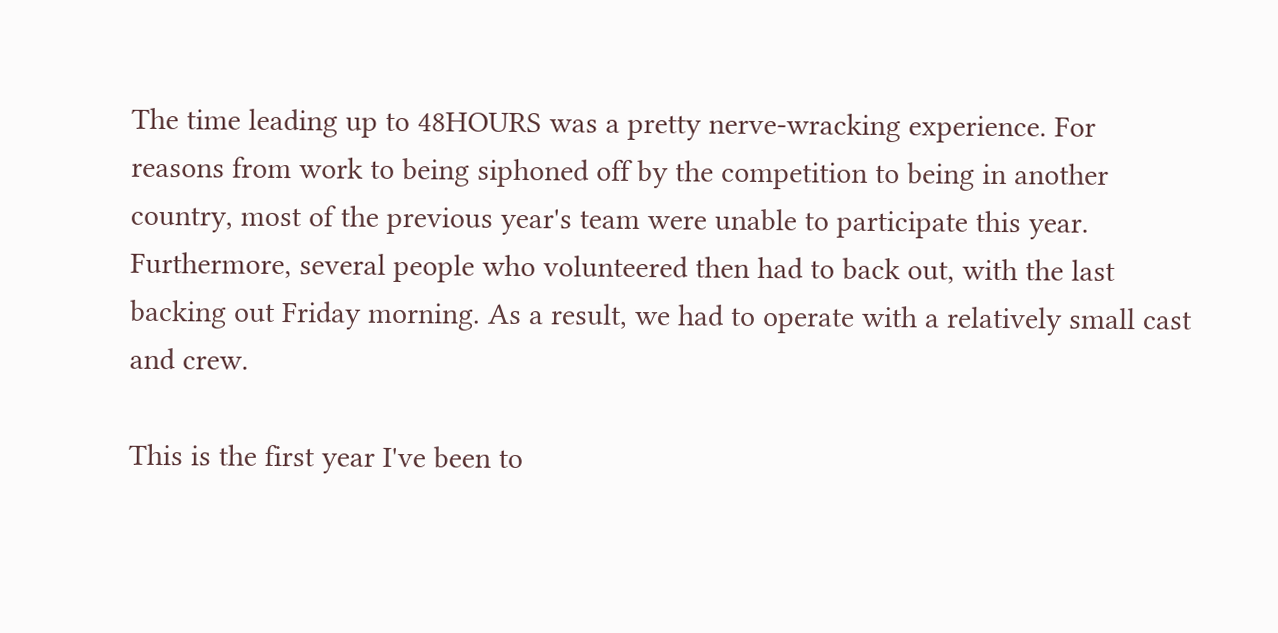The time leading up to 48HOURS was a pretty nerve-wracking experience. For reasons from work to being siphoned off by the competition to being in another country, most of the previous year's team were unable to participate this year. Furthermore, several people who volunteered then had to back out, with the last backing out Friday morning. As a result, we had to operate with a relatively small cast and crew.

This is the first year I've been to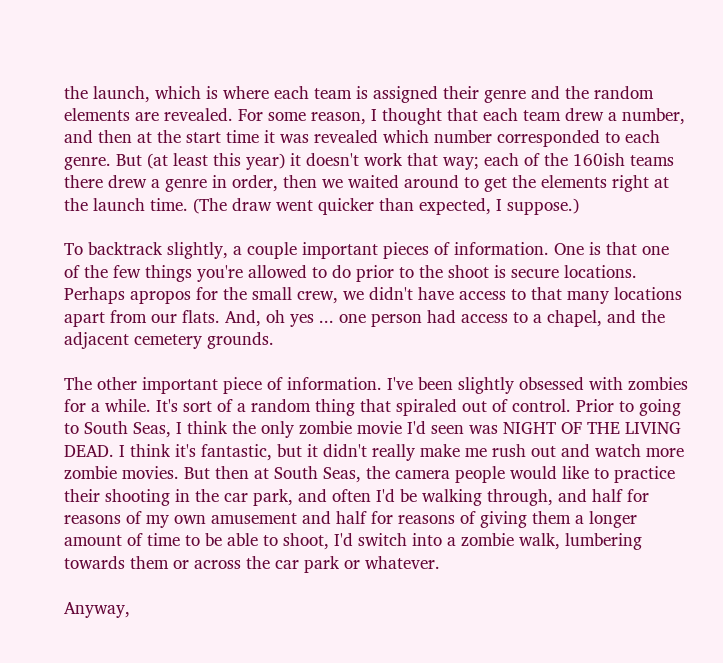the launch, which is where each team is assigned their genre and the random elements are revealed. For some reason, I thought that each team drew a number, and then at the start time it was revealed which number corresponded to each genre. But (at least this year) it doesn't work that way; each of the 160ish teams there drew a genre in order, then we waited around to get the elements right at the launch time. (The draw went quicker than expected, I suppose.)

To backtrack slightly, a couple important pieces of information. One is that one of the few things you're allowed to do prior to the shoot is secure locations. Perhaps apropos for the small crew, we didn't have access to that many locations apart from our flats. And, oh yes ... one person had access to a chapel, and the adjacent cemetery grounds.

The other important piece of information. I've been slightly obsessed with zombies for a while. It's sort of a random thing that spiraled out of control. Prior to going to South Seas, I think the only zombie movie I'd seen was NIGHT OF THE LIVING DEAD. I think it's fantastic, but it didn't really make me rush out and watch more zombie movies. But then at South Seas, the camera people would like to practice their shooting in the car park, and often I'd be walking through, and half for reasons of my own amusement and half for reasons of giving them a longer amount of time to be able to shoot, I'd switch into a zombie walk, lumbering towards them or across the car park or whatever.

Anyway,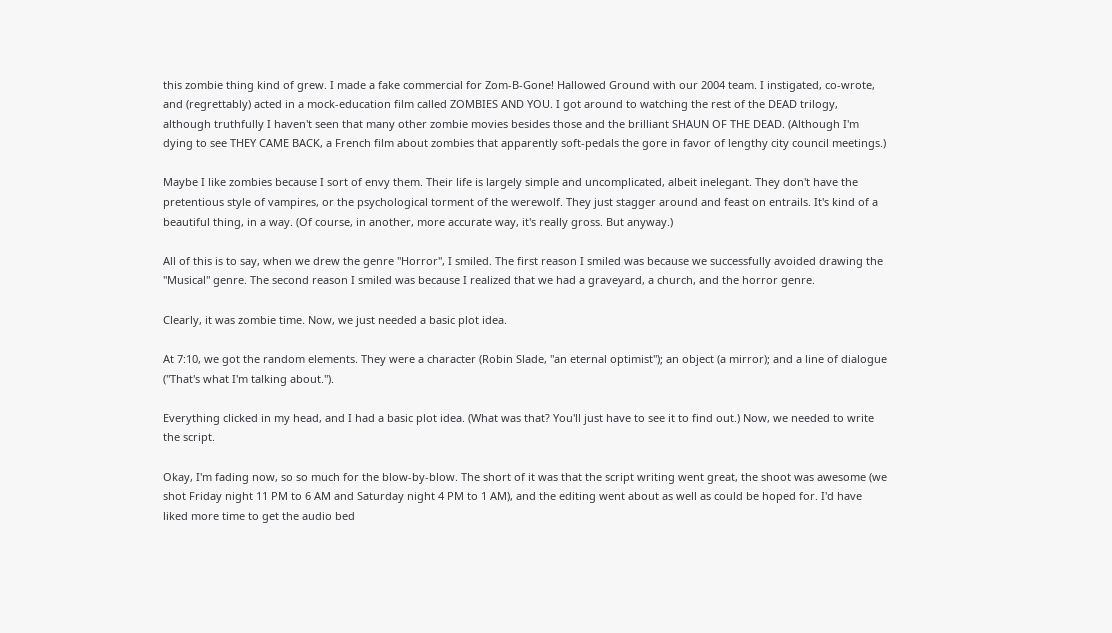this zombie thing kind of grew. I made a fake commercial for Zom-B-Gone! Hallowed Ground with our 2004 team. I instigated, co-wrote, and (regrettably) acted in a mock-education film called ZOMBIES AND YOU. I got around to watching the rest of the DEAD trilogy, although truthfully I haven't seen that many other zombie movies besides those and the brilliant SHAUN OF THE DEAD. (Although I'm dying to see THEY CAME BACK, a French film about zombies that apparently soft-pedals the gore in favor of lengthy city council meetings.)

Maybe I like zombies because I sort of envy them. Their life is largely simple and uncomplicated, albeit inelegant. They don't have the pretentious style of vampires, or the psychological torment of the werewolf. They just stagger around and feast on entrails. It's kind of a beautiful thing, in a way. (Of course, in another, more accurate way, it's really gross. But anyway.)

All of this is to say, when we drew the genre "Horror", I smiled. The first reason I smiled was because we successfully avoided drawing the "Musical" genre. The second reason I smiled was because I realized that we had a graveyard, a church, and the horror genre.

Clearly, it was zombie time. Now, we just needed a basic plot idea.

At 7:10, we got the random elements. They were a character (Robin Slade, "an eternal optimist"); an object (a mirror); and a line of dialogue ("That's what I'm talking about.").

Everything clicked in my head, and I had a basic plot idea. (What was that? You'll just have to see it to find out.) Now, we needed to write the script.

Okay, I'm fading now, so so much for the blow-by-blow. The short of it was that the script writing went great, the shoot was awesome (we shot Friday night 11 PM to 6 AM and Saturday night 4 PM to 1 AM), and the editing went about as well as could be hoped for. I'd have liked more time to get the audio bed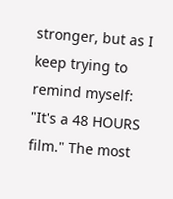stronger, but as I keep trying to remind myself: "It's a 48 HOURS film." The most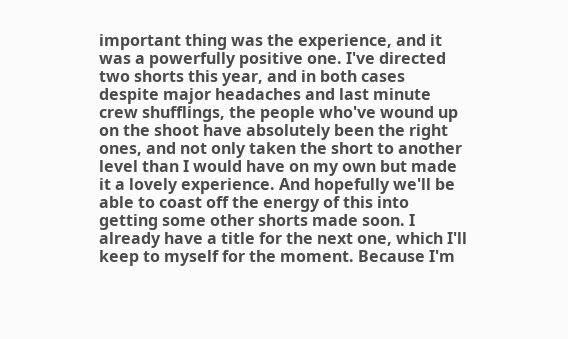important thing was the experience, and it was a powerfully positive one. I've directed two shorts this year, and in both cases despite major headaches and last minute crew shufflings, the people who've wound up on the shoot have absolutely been the right ones, and not only taken the short to another level than I would have on my own but made it a lovely experience. And hopefully we'll be able to coast off the energy of this into getting some other shorts made soon. I already have a title for the next one, which I'll keep to myself for the moment. Because I'm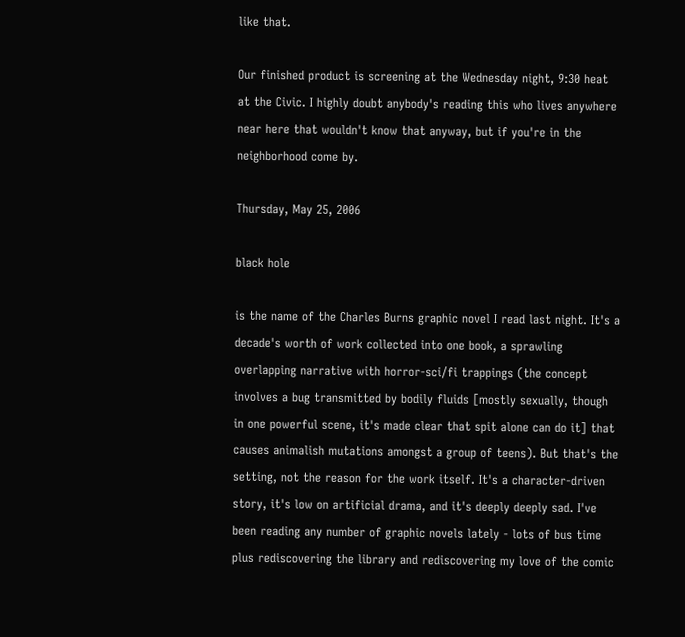like that.

Our finished product is screening at the Wednesday night, 9:30 heat at the Civic. I highly doubt anybody's reading this who lives anywhere near here that wouldn't know that anyway, but if you're in the neighborhood come by.

Thursday, May 25, 2006

black hole

is the name of the Charles Burns graphic novel I read last night. It's a decade's worth of work collected into one book, a sprawling overlapping narrative with horror-sci/fi trappings (the concept involves a bug transmitted by bodily fluids [mostly sexually, though in one powerful scene, it's made clear that spit alone can do it] that causes animalish mutations amongst a group of teens). But that's the setting, not the reason for the work itself. It's a character-driven story, it's low on artificial drama, and it's deeply deeply sad. I've been reading any number of graphic novels lately - lots of bus time plus rediscovering the library and rediscovering my love of the comic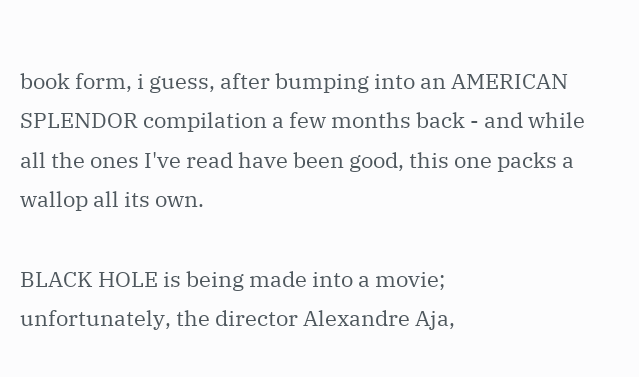book form, i guess, after bumping into an AMERICAN SPLENDOR compilation a few months back - and while all the ones I've read have been good, this one packs a wallop all its own.

BLACK HOLE is being made into a movie; unfortunately, the director Alexandre Aja,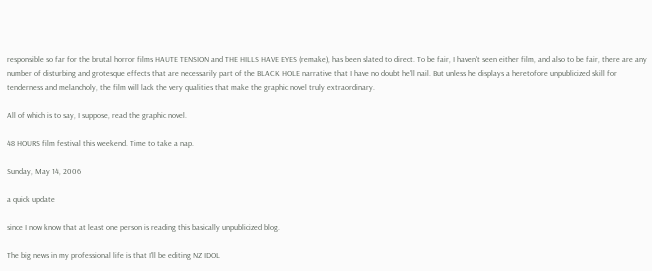responsible so far for the brutal horror films HAUTE TENSION and THE HILLS HAVE EYES (remake), has been slated to direct. To be fair, I haven't seen either film, and also to be fair, there are any number of disturbing and grotesque effects that are necessarily part of the BLACK HOLE narrative that I have no doubt he'll nail. But unless he displays a heretofore unpublicized skill for tenderness and melancholy, the film will lack the very qualities that make the graphic novel truly extraordinary.

All of which is to say, I suppose, read the graphic novel.

48 HOURS film festival this weekend. Time to take a nap.

Sunday, May 14, 2006

a quick update

since I now know that at least one person is reading this basically unpublicized blog.

The big news in my professional life is that I'll be editing NZ IDOL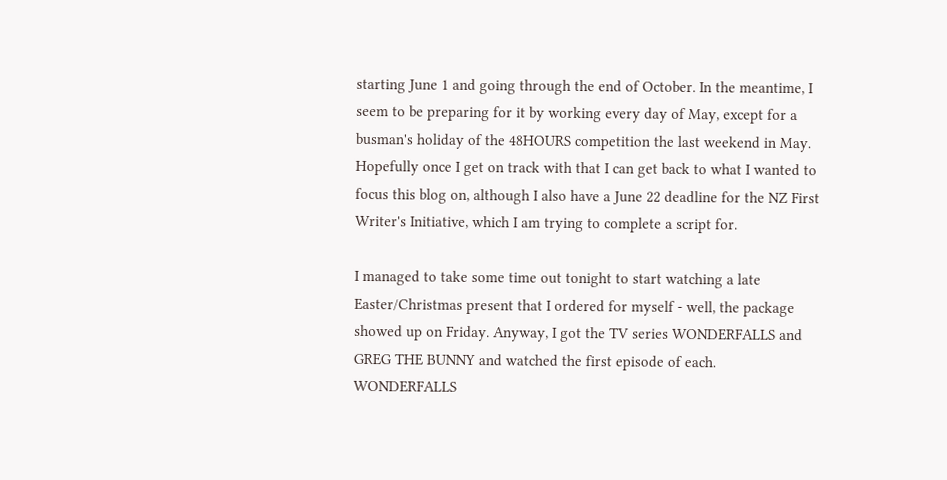starting June 1 and going through the end of October. In the meantime, I seem to be preparing for it by working every day of May, except for a busman's holiday of the 48HOURS competition the last weekend in May. Hopefully once I get on track with that I can get back to what I wanted to focus this blog on, although I also have a June 22 deadline for the NZ First Writer's Initiative, which I am trying to complete a script for.

I managed to take some time out tonight to start watching a late Easter/Christmas present that I ordered for myself - well, the package showed up on Friday. Anyway, I got the TV series WONDERFALLS and GREG THE BUNNY and watched the first episode of each. WONDERFALLS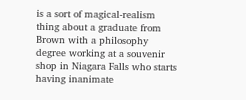is a sort of magical-realism thing about a graduate from Brown with a philosophy degree working at a souvenir shop in Niagara Falls who starts having inanimate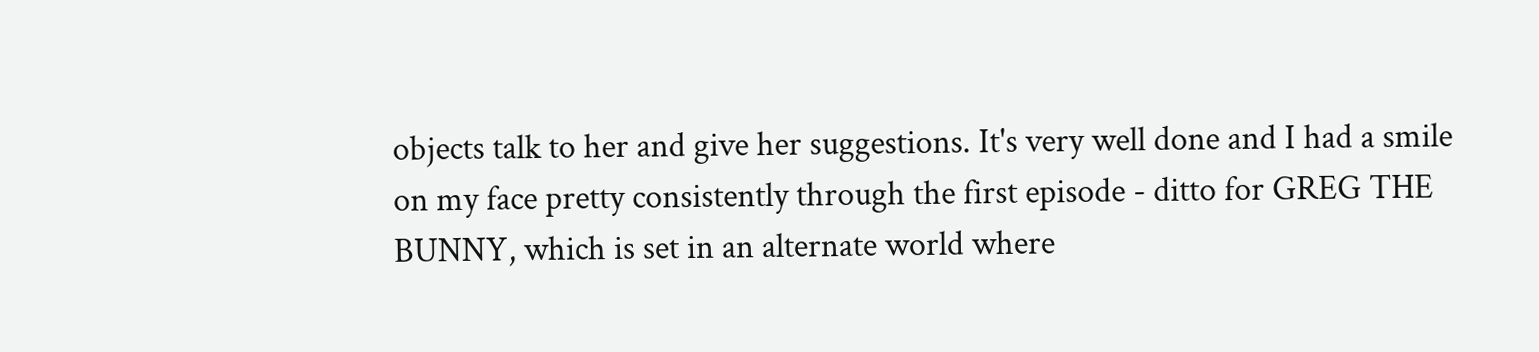objects talk to her and give her suggestions. It's very well done and I had a smile on my face pretty consistently through the first episode - ditto for GREG THE BUNNY, which is set in an alternate world where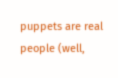puppets are real people (well,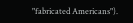"fabricated Americans").